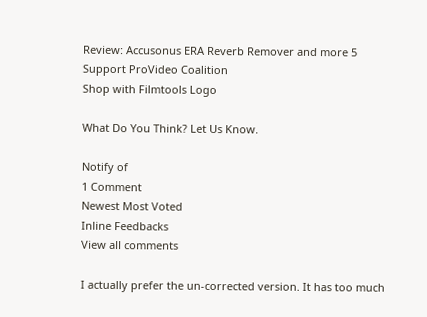Review: Accusonus ERA Reverb Remover and more 5
Support ProVideo Coalition
Shop with Filmtools Logo

What Do You Think? Let Us Know.

Notify of
1 Comment
Newest Most Voted
Inline Feedbacks
View all comments

I actually prefer the un-corrected version. It has too much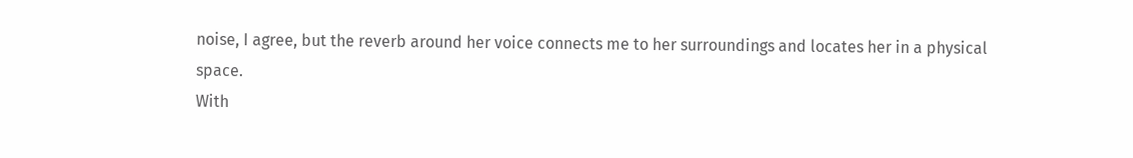noise, I agree, but the reverb around her voice connects me to her surroundings and locates her in a physical space.
With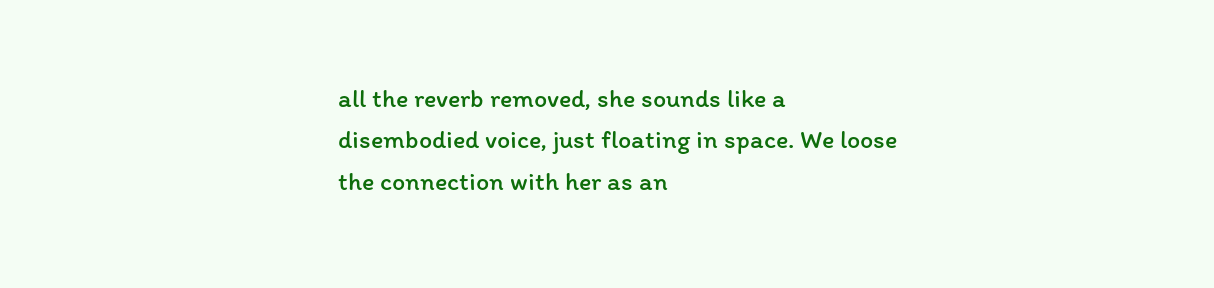all the reverb removed, she sounds like a disembodied voice, just floating in space. We loose the connection with her as an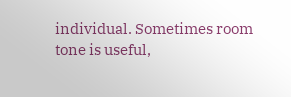individual. Sometimes room tone is useful,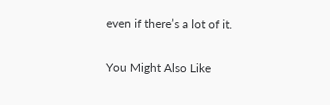even if there’s a lot of it.

You Might Also Like